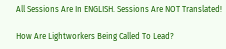All Sessions Are In ENGLISH. Sessions Are NOT Translated!

How Are Lightworkers Being Called To Lead?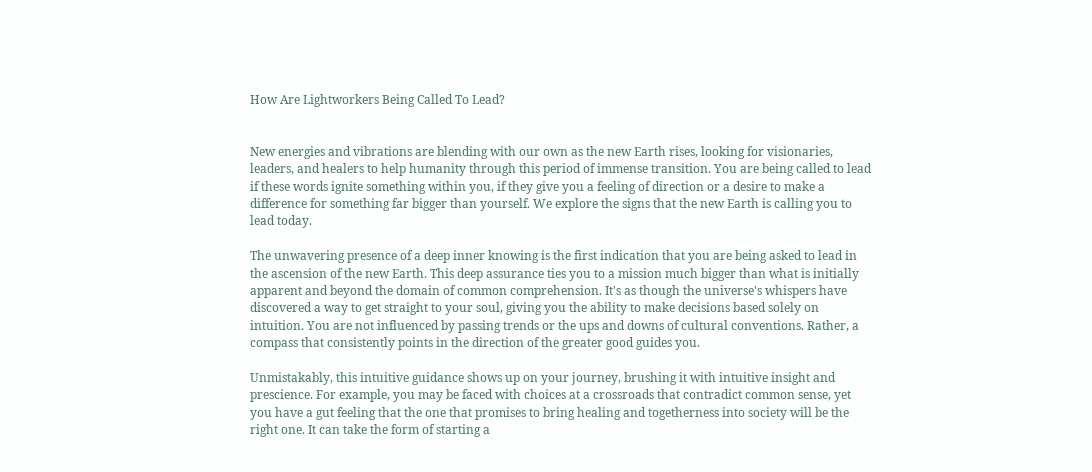How Are Lightworkers Being Called To Lead?


New energies and vibrations are blending with our own as the new Earth rises, looking for visionaries, leaders, and healers to help humanity through this period of immense transition. You are being called to lead if these words ignite something within you, if they give you a feeling of direction or a desire to make a difference for something far bigger than yourself. We explore the signs that the new Earth is calling you to lead today.

The unwavering presence of a deep inner knowing is the first indication that you are being asked to lead in the ascension of the new Earth. This deep assurance ties you to a mission much bigger than what is initially apparent and beyond the domain of common comprehension. It's as though the universe's whispers have discovered a way to get straight to your soul, giving you the ability to make decisions based solely on intuition. You are not influenced by passing trends or the ups and downs of cultural conventions. Rather, a compass that consistently points in the direction of the greater good guides you.

Unmistakably, this intuitive guidance shows up on your journey, brushing it with intuitive insight and prescience. For example, you may be faced with choices at a crossroads that contradict common sense, yet you have a gut feeling that the one that promises to bring healing and togetherness into society will be the right one. It can take the form of starting a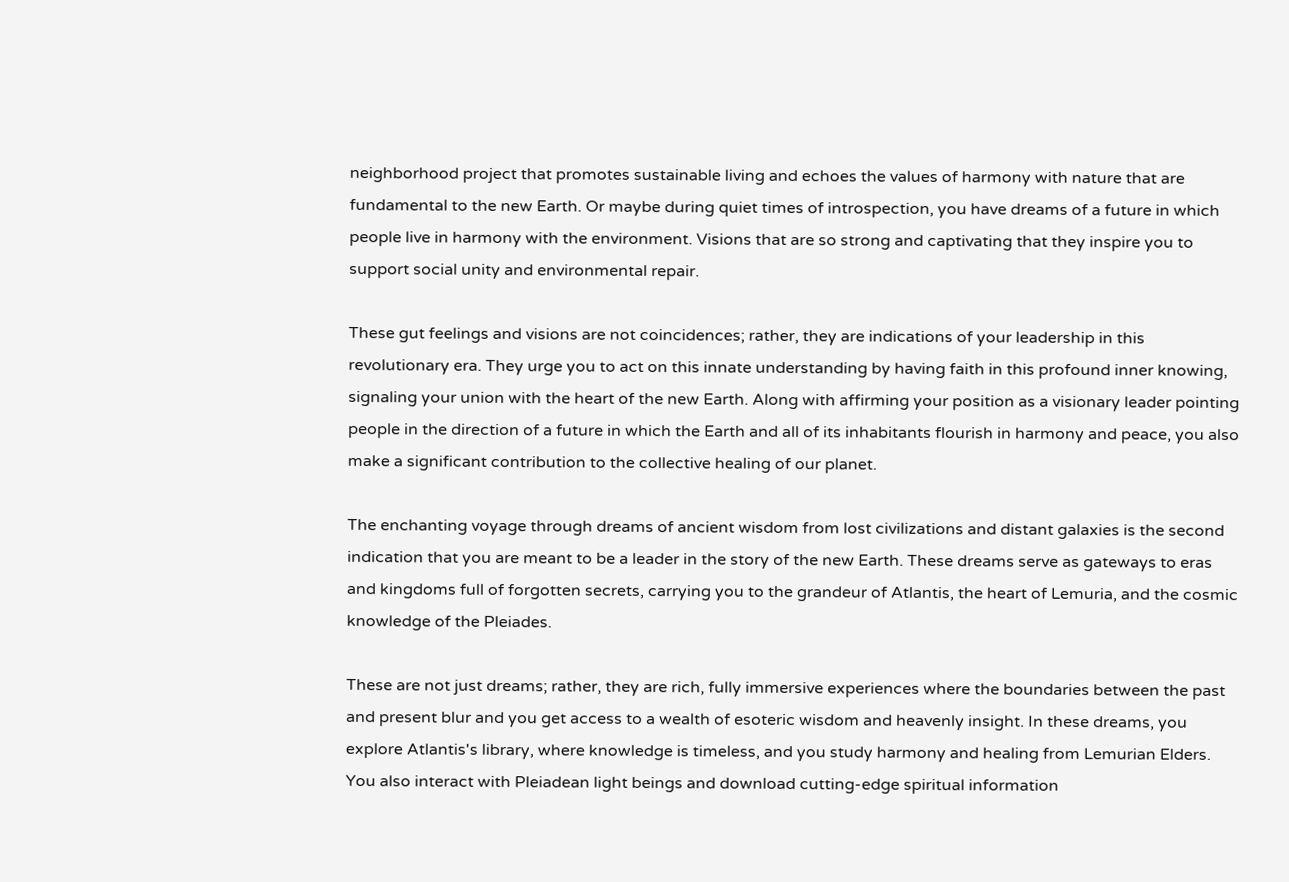neighborhood project that promotes sustainable living and echoes the values of harmony with nature that are fundamental to the new Earth. Or maybe during quiet times of introspection, you have dreams of a future in which people live in harmony with the environment. Visions that are so strong and captivating that they inspire you to support social unity and environmental repair.

These gut feelings and visions are not coincidences; rather, they are indications of your leadership in this revolutionary era. They urge you to act on this innate understanding by having faith in this profound inner knowing, signaling your union with the heart of the new Earth. Along with affirming your position as a visionary leader pointing people in the direction of a future in which the Earth and all of its inhabitants flourish in harmony and peace, you also make a significant contribution to the collective healing of our planet.

The enchanting voyage through dreams of ancient wisdom from lost civilizations and distant galaxies is the second indication that you are meant to be a leader in the story of the new Earth. These dreams serve as gateways to eras and kingdoms full of forgotten secrets, carrying you to the grandeur of Atlantis, the heart of Lemuria, and the cosmic knowledge of the Pleiades.

These are not just dreams; rather, they are rich, fully immersive experiences where the boundaries between the past and present blur and you get access to a wealth of esoteric wisdom and heavenly insight. In these dreams, you explore Atlantis's library, where knowledge is timeless, and you study harmony and healing from Lemurian Elders. You also interact with Pleiadean light beings and download cutting-edge spiritual information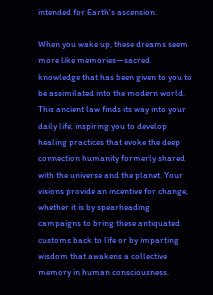intended for Earth's ascension.

When you wake up, these dreams seem more like memories—sacred knowledge that has been given to you to be assimilated into the modern world. This ancient law finds its way into your daily life, inspiring you to develop healing practices that evoke the deep connection humanity formerly shared with the universe and the planet. Your visions provide an incentive for change, whether it is by spearheading campaigns to bring these antiquated customs back to life or by imparting wisdom that awakens a collective memory in human consciousness.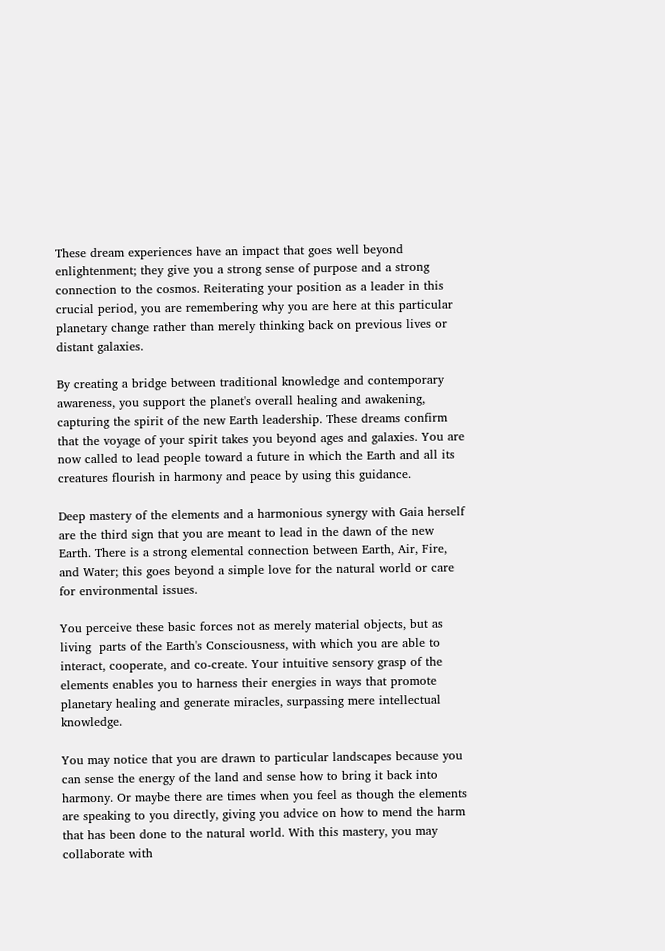These dream experiences have an impact that goes well beyond enlightenment; they give you a strong sense of purpose and a strong connection to the cosmos. Reiterating your position as a leader in this crucial period, you are remembering why you are here at this particular planetary change rather than merely thinking back on previous lives or distant galaxies.

By creating a bridge between traditional knowledge and contemporary awareness, you support the planet's overall healing and awakening, capturing the spirit of the new Earth leadership. These dreams confirm that the voyage of your spirit takes you beyond ages and galaxies. You are now called to lead people toward a future in which the Earth and all its creatures flourish in harmony and peace by using this guidance.

Deep mastery of the elements and a harmonious synergy with Gaia herself are the third sign that you are meant to lead in the dawn of the new Earth. There is a strong elemental connection between Earth, Air, Fire, and Water; this goes beyond a simple love for the natural world or care for environmental issues.

You perceive these basic forces not as merely material objects, but as living  parts of the Earth's Consciousness, with which you are able to interact, cooperate, and co-create. Your intuitive sensory grasp of the elements enables you to harness their energies in ways that promote planetary healing and generate miracles, surpassing mere intellectual knowledge.

You may notice that you are drawn to particular landscapes because you can sense the energy of the land and sense how to bring it back into harmony. Or maybe there are times when you feel as though the elements are speaking to you directly, giving you advice on how to mend the harm that has been done to the natural world. With this mastery, you may collaborate with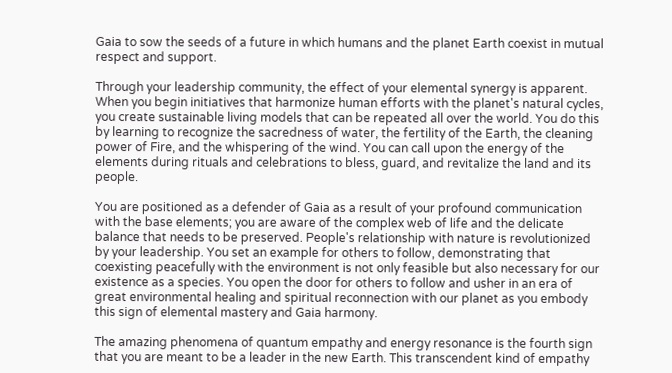Gaia to sow the seeds of a future in which humans and the planet Earth coexist in mutual respect and support.

Through your leadership community, the effect of your elemental synergy is apparent. When you begin initiatives that harmonize human efforts with the planet's natural cycles, you create sustainable living models that can be repeated all over the world. You do this by learning to recognize the sacredness of water, the fertility of the Earth, the cleaning power of Fire, and the whispering of the wind. You can call upon the energy of the elements during rituals and celebrations to bless, guard, and revitalize the land and its people.

You are positioned as a defender of Gaia as a result of your profound communication with the base elements; you are aware of the complex web of life and the delicate balance that needs to be preserved. People's relationship with nature is revolutionized by your leadership. You set an example for others to follow, demonstrating that coexisting peacefully with the environment is not only feasible but also necessary for our existence as a species. You open the door for others to follow and usher in an era of great environmental healing and spiritual reconnection with our planet as you embody this sign of elemental mastery and Gaia harmony.

The amazing phenomena of quantum empathy and energy resonance is the fourth sign that you are meant to be a leader in the new Earth. This transcendent kind of empathy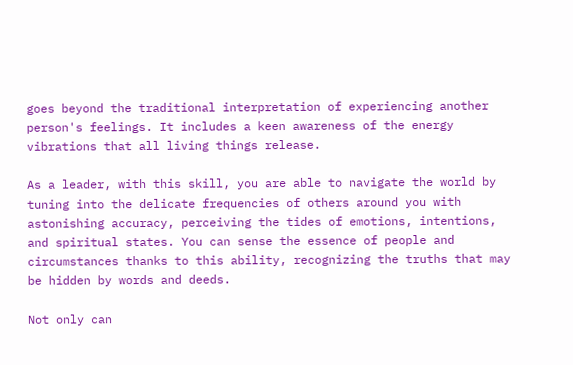goes beyond the traditional interpretation of experiencing another person's feelings. It includes a keen awareness of the energy vibrations that all living things release.

As a leader, with this skill, you are able to navigate the world by tuning into the delicate frequencies of others around you with astonishing accuracy, perceiving the tides of emotions, intentions, and spiritual states. You can sense the essence of people and circumstances thanks to this ability, recognizing the truths that may be hidden by words and deeds.

Not only can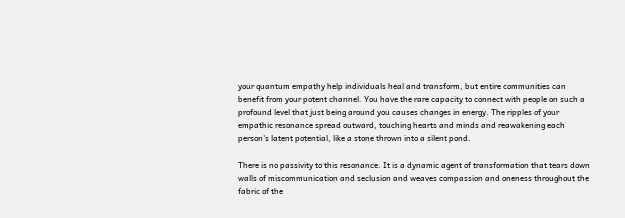your quantum empathy help individuals heal and transform, but entire communities can benefit from your potent channel. You have the rare capacity to connect with people on such a profound level that just being around you causes changes in energy. The ripples of your empathic resonance spread outward, touching hearts and minds and reawakening each person's latent potential, like a stone thrown into a silent pond.

There is no passivity to this resonance. It is a dynamic agent of transformation that tears down walls of miscommunication and seclusion and weaves compassion and oneness throughout the fabric of the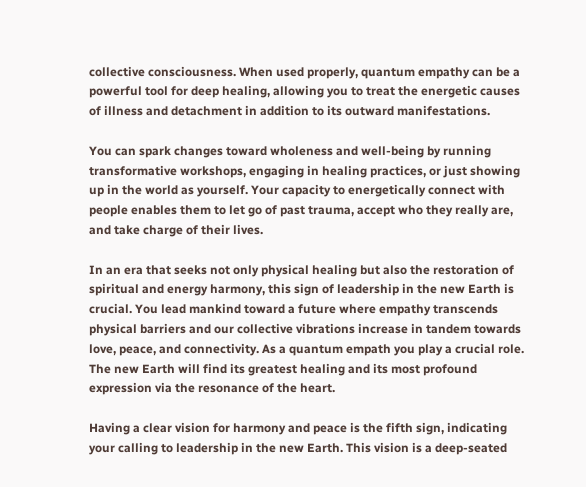collective consciousness. When used properly, quantum empathy can be a powerful tool for deep healing, allowing you to treat the energetic causes of illness and detachment in addition to its outward manifestations.

You can spark changes toward wholeness and well-being by running transformative workshops, engaging in healing practices, or just showing up in the world as yourself. Your capacity to energetically connect with people enables them to let go of past trauma, accept who they really are, and take charge of their lives.

In an era that seeks not only physical healing but also the restoration of spiritual and energy harmony, this sign of leadership in the new Earth is crucial. You lead mankind toward a future where empathy transcends physical barriers and our collective vibrations increase in tandem towards love, peace, and connectivity. As a quantum empath you play a crucial role. The new Earth will find its greatest healing and its most profound expression via the resonance of the heart.

Having a clear vision for harmony and peace is the fifth sign, indicating your calling to leadership in the new Earth. This vision is a deep-seated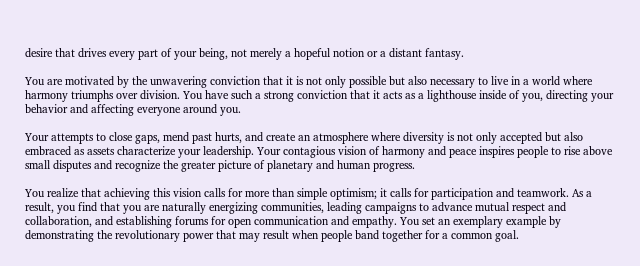desire that drives every part of your being, not merely a hopeful notion or a distant fantasy.

You are motivated by the unwavering conviction that it is not only possible but also necessary to live in a world where harmony triumphs over division. You have such a strong conviction that it acts as a lighthouse inside of you, directing your behavior and affecting everyone around you.

Your attempts to close gaps, mend past hurts, and create an atmosphere where diversity is not only accepted but also embraced as assets characterize your leadership. Your contagious vision of harmony and peace inspires people to rise above small disputes and recognize the greater picture of planetary and human progress.

You realize that achieving this vision calls for more than simple optimism; it calls for participation and teamwork. As a result, you find that you are naturally energizing communities, leading campaigns to advance mutual respect and collaboration, and establishing forums for open communication and empathy. You set an exemplary example by demonstrating the revolutionary power that may result when people band together for a common goal.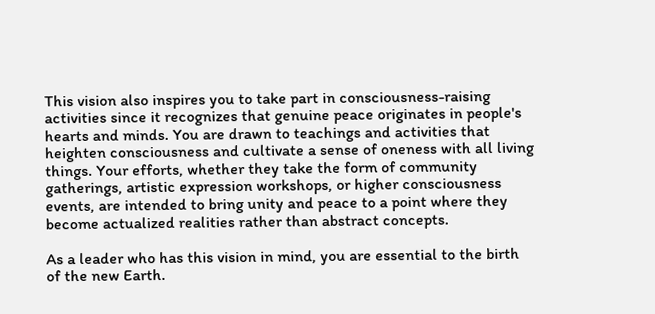This vision also inspires you to take part in consciousness-raising activities since it recognizes that genuine peace originates in people's hearts and minds. You are drawn to teachings and activities that heighten consciousness and cultivate a sense of oneness with all living things. Your efforts, whether they take the form of community gatherings, artistic expression workshops, or higher consciousness events, are intended to bring unity and peace to a point where they become actualized realities rather than abstract concepts.

As a leader who has this vision in mind, you are essential to the birth of the new Earth.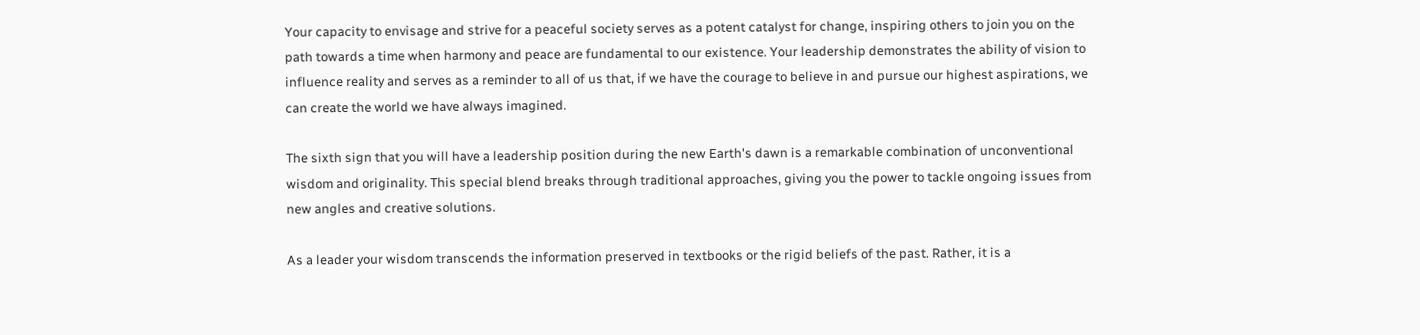Your capacity to envisage and strive for a peaceful society serves as a potent catalyst for change, inspiring others to join you on the path towards a time when harmony and peace are fundamental to our existence. Your leadership demonstrates the ability of vision to influence reality and serves as a reminder to all of us that, if we have the courage to believe in and pursue our highest aspirations, we can create the world we have always imagined.

The sixth sign that you will have a leadership position during the new Earth's dawn is a remarkable combination of unconventional wisdom and originality. This special blend breaks through traditional approaches, giving you the power to tackle ongoing issues from new angles and creative solutions.

As a leader your wisdom transcends the information preserved in textbooks or the rigid beliefs of the past. Rather, it is a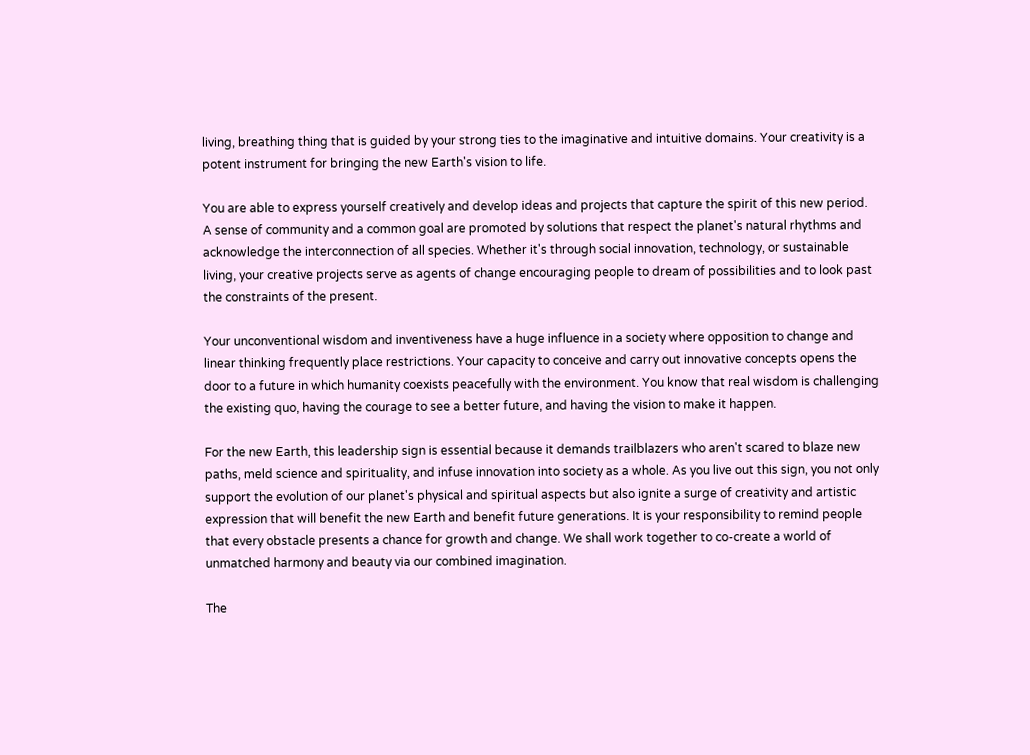living, breathing thing that is guided by your strong ties to the imaginative and intuitive domains. Your creativity is a potent instrument for bringing the new Earth's vision to life.

You are able to express yourself creatively and develop ideas and projects that capture the spirit of this new period. A sense of community and a common goal are promoted by solutions that respect the planet's natural rhythms and acknowledge the interconnection of all species. Whether it's through social innovation, technology, or sustainable living, your creative projects serve as agents of change encouraging people to dream of possibilities and to look past the constraints of the present.

Your unconventional wisdom and inventiveness have a huge influence in a society where opposition to change and linear thinking frequently place restrictions. Your capacity to conceive and carry out innovative concepts opens the door to a future in which humanity coexists peacefully with the environment. You know that real wisdom is challenging the existing quo, having the courage to see a better future, and having the vision to make it happen.

For the new Earth, this leadership sign is essential because it demands trailblazers who aren't scared to blaze new paths, meld science and spirituality, and infuse innovation into society as a whole. As you live out this sign, you not only support the evolution of our planet's physical and spiritual aspects but also ignite a surge of creativity and artistic expression that will benefit the new Earth and benefit future generations. It is your responsibility to remind people that every obstacle presents a chance for growth and change. We shall work together to co-create a world of unmatched harmony and beauty via our combined imagination.

The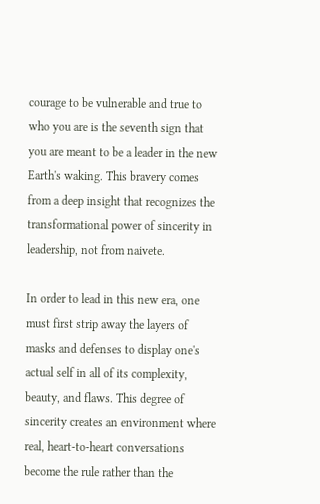courage to be vulnerable and true to who you are is the seventh sign that you are meant to be a leader in the new Earth's waking. This bravery comes from a deep insight that recognizes the transformational power of sincerity in leadership, not from naivete.

In order to lead in this new era, one must first strip away the layers of masks and defenses to display one's actual self in all of its complexity, beauty, and flaws. This degree of sincerity creates an environment where real, heart-to-heart conversations become the rule rather than the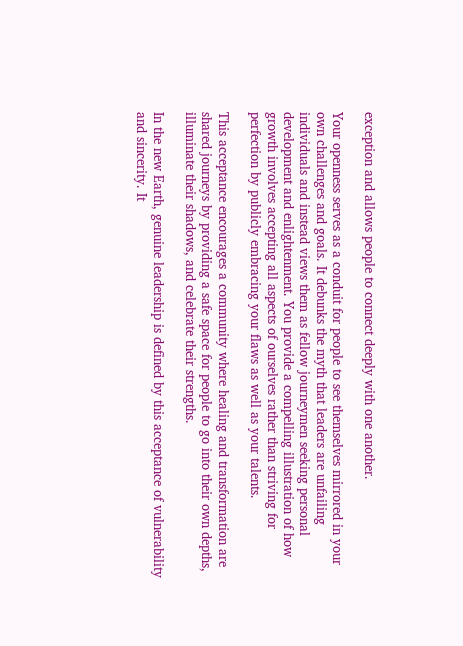exception and allows people to connect deeply with one another.

Your openness serves as a conduit for people to see themselves mirrored in your own challenges and goals. It debunks the myth that leaders are unfailing individuals and instead views them as fellow journeymen seeking personal development and enlightenment. You provide a compelling illustration of how growth involves accepting all aspects of ourselves rather than striving for perfection by publicly embracing your flaws as well as your talents.

This acceptance encourages a community where healing and transformation are shared journeys by providing a safe space for people to go into their own depths, illuminate their shadows, and celebrate their strengths.

In the new Earth, genuine leadership is defined by this acceptance of vulnerability and sincerity. It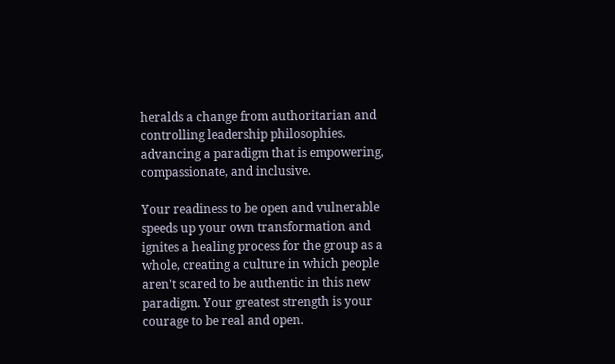heralds a change from authoritarian and controlling leadership philosophies. advancing a paradigm that is empowering, compassionate, and inclusive.

Your readiness to be open and vulnerable speeds up your own transformation and ignites a healing process for the group as a whole, creating a culture in which people aren't scared to be authentic in this new paradigm. Your greatest strength is your courage to be real and open.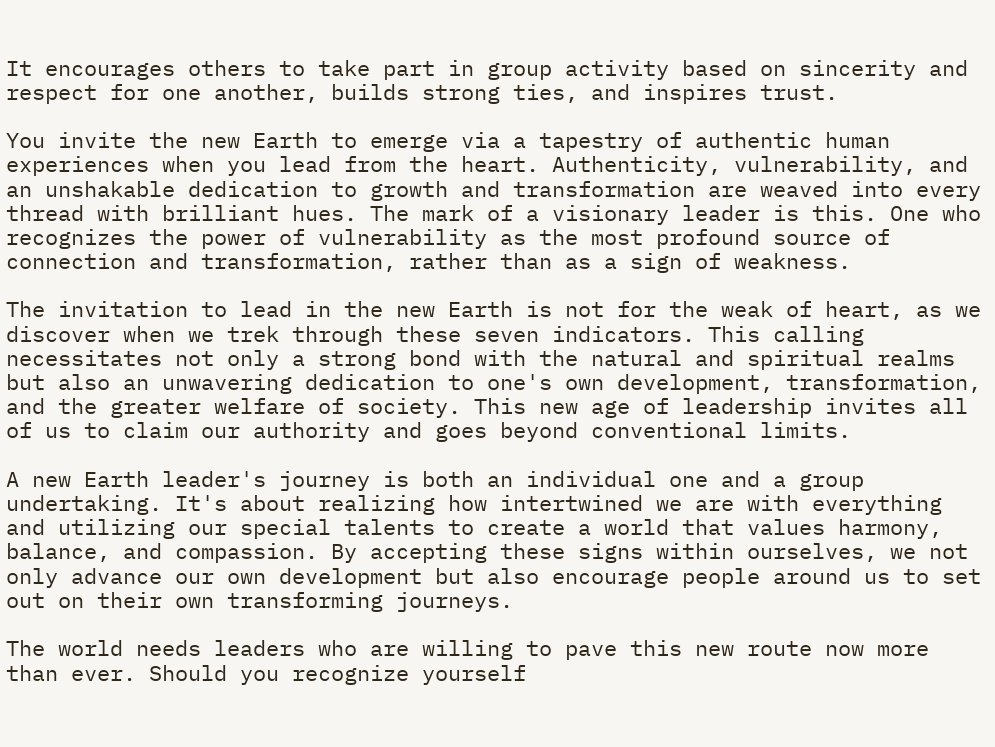It encourages others to take part in group activity based on sincerity and respect for one another, builds strong ties, and inspires trust.

You invite the new Earth to emerge via a tapestry of authentic human experiences when you lead from the heart. Authenticity, vulnerability, and an unshakable dedication to growth and transformation are weaved into every thread with brilliant hues. The mark of a visionary leader is this. One who recognizes the power of vulnerability as the most profound source of connection and transformation, rather than as a sign of weakness.

The invitation to lead in the new Earth is not for the weak of heart, as we discover when we trek through these seven indicators. This calling necessitates not only a strong bond with the natural and spiritual realms but also an unwavering dedication to one's own development, transformation, and the greater welfare of society. This new age of leadership invites all of us to claim our authority and goes beyond conventional limits.

A new Earth leader's journey is both an individual one and a group undertaking. It's about realizing how intertwined we are with everything and utilizing our special talents to create a world that values harmony, balance, and compassion. By accepting these signs within ourselves, we not only advance our own development but also encourage people around us to set out on their own transforming journeys.

The world needs leaders who are willing to pave this new route now more than ever. Should you recognize yourself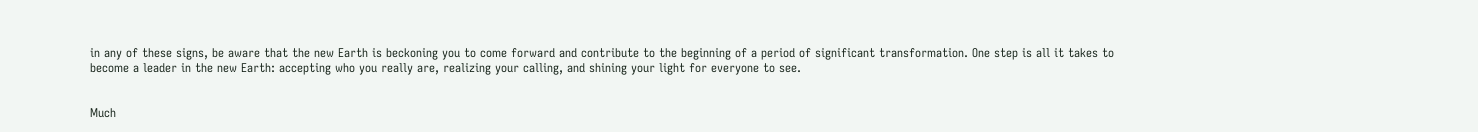in any of these signs, be aware that the new Earth is beckoning you to come forward and contribute to the beginning of a period of significant transformation. One step is all it takes to become a leader in the new Earth: accepting who you really are, realizing your calling, and shining your light for everyone to see.


Much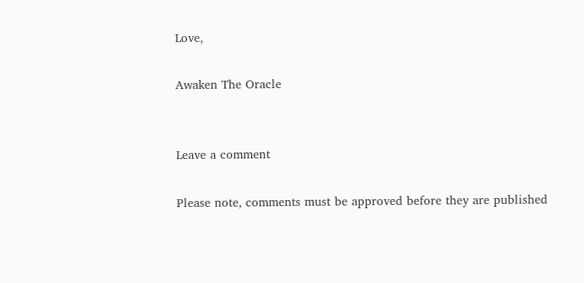Love,

Awaken The Oracle


Leave a comment

Please note, comments must be approved before they are published